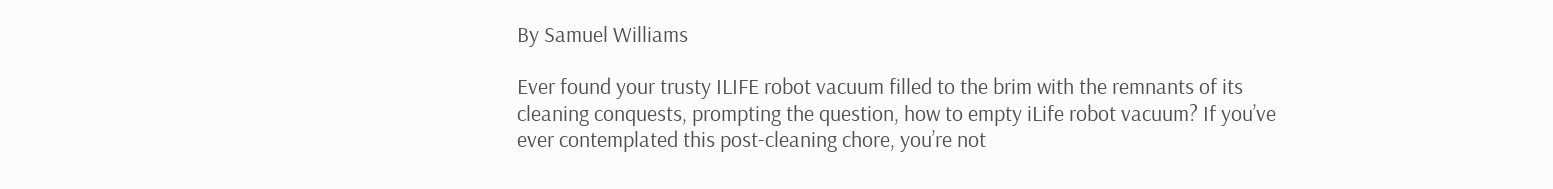By Samuel Williams

Ever found your trusty ILIFE robot vacuum filled to the brim with the remnants of its cleaning conquests, prompting the question, how to empty iLife robot vacuum? If you’ve ever contemplated this post-cleaning chore, you’re not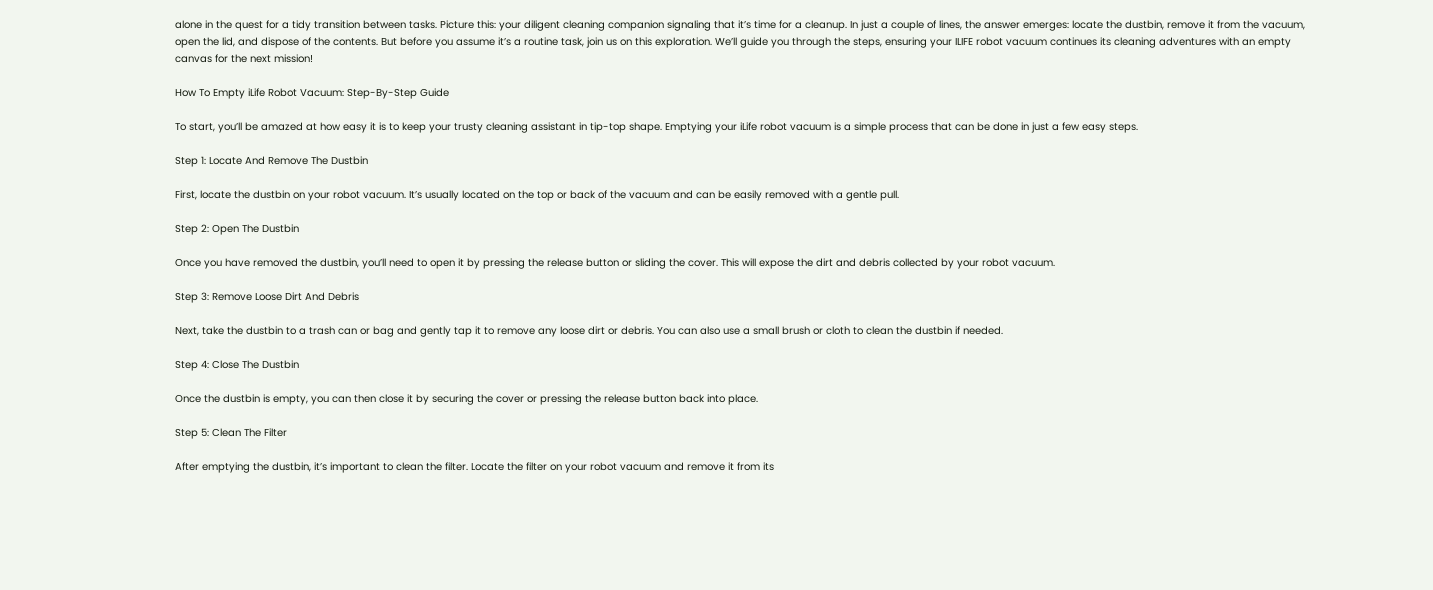alone in the quest for a tidy transition between tasks. Picture this: your diligent cleaning companion signaling that it’s time for a cleanup. In just a couple of lines, the answer emerges: locate the dustbin, remove it from the vacuum, open the lid, and dispose of the contents. But before you assume it’s a routine task, join us on this exploration. We’ll guide you through the steps, ensuring your ILIFE robot vacuum continues its cleaning adventures with an empty canvas for the next mission!

How To Empty iLife Robot Vacuum: Step-By-Step Guide

To start, you’ll be amazed at how easy it is to keep your trusty cleaning assistant in tip-top shape. Emptying your iLife robot vacuum is a simple process that can be done in just a few easy steps.

Step 1: Locate And Remove The Dustbin

First, locate the dustbin on your robot vacuum. It’s usually located on the top or back of the vacuum and can be easily removed with a gentle pull.

Step 2: Open The Dustbin

Once you have removed the dustbin, you’ll need to open it by pressing the release button or sliding the cover. This will expose the dirt and debris collected by your robot vacuum.

Step 3: Remove Loose Dirt And Debris

Next, take the dustbin to a trash can or bag and gently tap it to remove any loose dirt or debris. You can also use a small brush or cloth to clean the dustbin if needed.

Step 4: Close The Dustbin

Once the dustbin is empty, you can then close it by securing the cover or pressing the release button back into place.

Step 5: Clean The Filter

After emptying the dustbin, it’s important to clean the filter. Locate the filter on your robot vacuum and remove it from its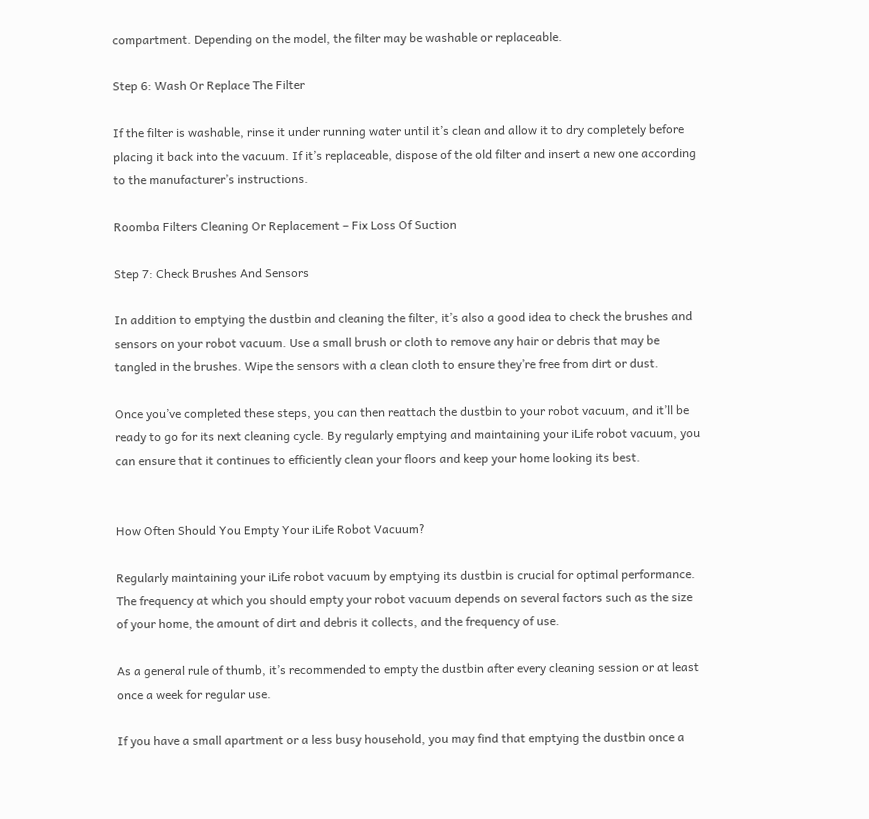compartment. Depending on the model, the filter may be washable or replaceable.

Step 6: Wash Or Replace The Filter

If the filter is washable, rinse it under running water until it’s clean and allow it to dry completely before placing it back into the vacuum. If it’s replaceable, dispose of the old filter and insert a new one according to the manufacturer’s instructions.

Roomba Filters Cleaning Or Replacement – Fix Loss Of Suction

Step 7: Check Brushes And Sensors

In addition to emptying the dustbin and cleaning the filter, it’s also a good idea to check the brushes and sensors on your robot vacuum. Use a small brush or cloth to remove any hair or debris that may be tangled in the brushes. Wipe the sensors with a clean cloth to ensure they’re free from dirt or dust.

Once you’ve completed these steps, you can then reattach the dustbin to your robot vacuum, and it’ll be ready to go for its next cleaning cycle. By regularly emptying and maintaining your iLife robot vacuum, you can ensure that it continues to efficiently clean your floors and keep your home looking its best.


How Often Should You Empty Your iLife Robot Vacuum?

Regularly maintaining your iLife robot vacuum by emptying its dustbin is crucial for optimal performance. The frequency at which you should empty your robot vacuum depends on several factors such as the size of your home, the amount of dirt and debris it collects, and the frequency of use.

As a general rule of thumb, it’s recommended to empty the dustbin after every cleaning session or at least once a week for regular use.

If you have a small apartment or a less busy household, you may find that emptying the dustbin once a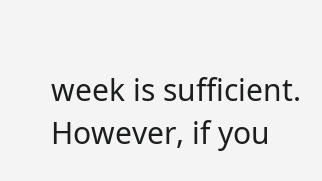week is sufficient. However, if you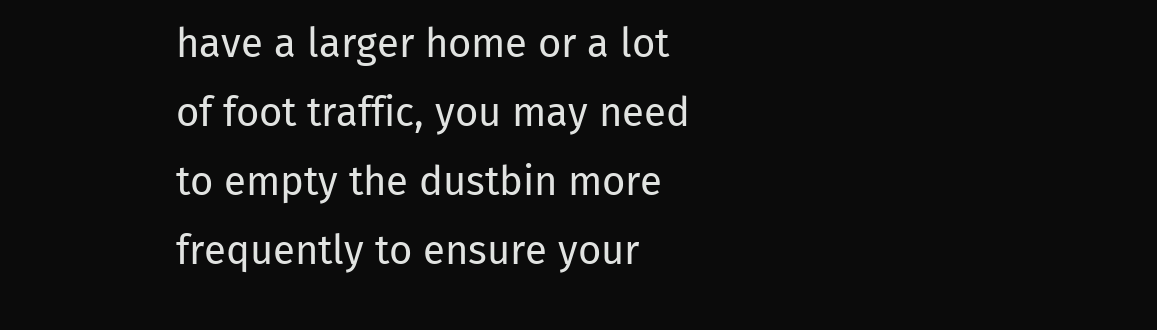have a larger home or a lot of foot traffic, you may need to empty the dustbin more frequently to ensure your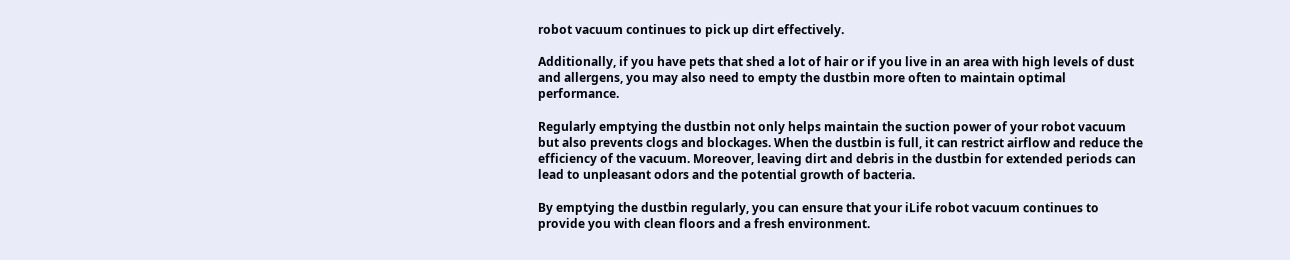robot vacuum continues to pick up dirt effectively.

Additionally, if you have pets that shed a lot of hair or if you live in an area with high levels of dust and allergens, you may also need to empty the dustbin more often to maintain optimal performance.

Regularly emptying the dustbin not only helps maintain the suction power of your robot vacuum but also prevents clogs and blockages. When the dustbin is full, it can restrict airflow and reduce the efficiency of the vacuum. Moreover, leaving dirt and debris in the dustbin for extended periods can lead to unpleasant odors and the potential growth of bacteria.

By emptying the dustbin regularly, you can ensure that your iLife robot vacuum continues to provide you with clean floors and a fresh environment.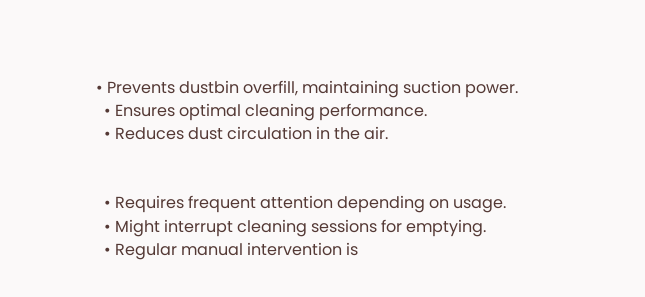• Prevents dustbin overfill, maintaining suction power.
  • Ensures optimal cleaning performance.
  • Reduces dust circulation in the air.


  • Requires frequent attention depending on usage.
  • Might interrupt cleaning sessions for emptying.
  • Regular manual intervention is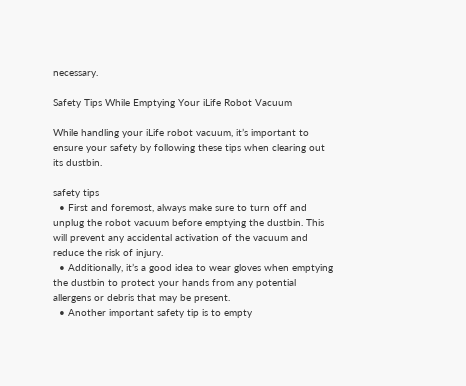necessary.

Safety Tips While Emptying Your iLife Robot Vacuum

While handling your iLife robot vacuum, it’s important to ensure your safety by following these tips when clearing out its dustbin.

safety tips
  • First and foremost, always make sure to turn off and unplug the robot vacuum before emptying the dustbin. This will prevent any accidental activation of the vacuum and reduce the risk of injury.
  • Additionally, it’s a good idea to wear gloves when emptying the dustbin to protect your hands from any potential allergens or debris that may be present.
  • Another important safety tip is to empty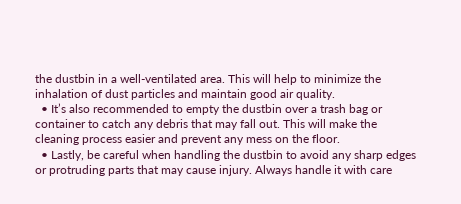the dustbin in a well-ventilated area. This will help to minimize the inhalation of dust particles and maintain good air quality.
  • It’s also recommended to empty the dustbin over a trash bag or container to catch any debris that may fall out. This will make the cleaning process easier and prevent any mess on the floor.
  • Lastly, be careful when handling the dustbin to avoid any sharp edges or protruding parts that may cause injury. Always handle it with care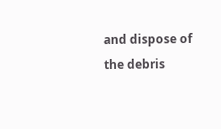and dispose of the debris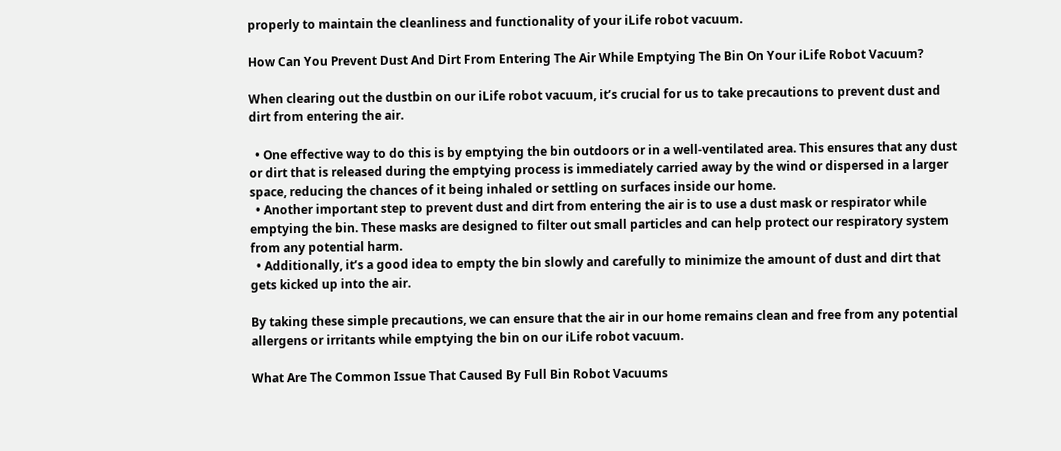properly to maintain the cleanliness and functionality of your iLife robot vacuum.

How Can You Prevent Dust And Dirt From Entering The Air While Emptying The Bin On Your iLife Robot Vacuum?

When clearing out the dustbin on our iLife robot vacuum, it’s crucial for us to take precautions to prevent dust and dirt from entering the air.

  • One effective way to do this is by emptying the bin outdoors or in a well-ventilated area. This ensures that any dust or dirt that is released during the emptying process is immediately carried away by the wind or dispersed in a larger space, reducing the chances of it being inhaled or settling on surfaces inside our home.
  • Another important step to prevent dust and dirt from entering the air is to use a dust mask or respirator while emptying the bin. These masks are designed to filter out small particles and can help protect our respiratory system from any potential harm.
  • Additionally, it’s a good idea to empty the bin slowly and carefully to minimize the amount of dust and dirt that gets kicked up into the air.

By taking these simple precautions, we can ensure that the air in our home remains clean and free from any potential allergens or irritants while emptying the bin on our iLife robot vacuum.

What Are The Common Issue That Caused By Full Bin Robot Vacuums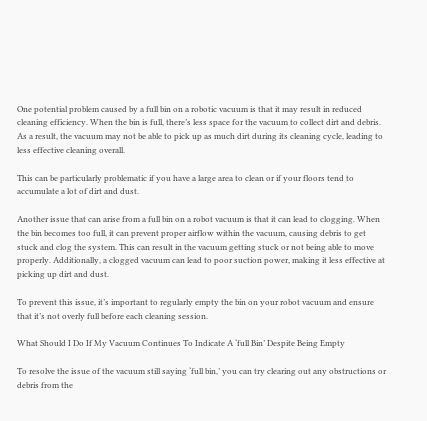One potential problem caused by a full bin on a robotic vacuum is that it may result in reduced cleaning efficiency. When the bin is full, there’s less space for the vacuum to collect dirt and debris. As a result, the vacuum may not be able to pick up as much dirt during its cleaning cycle, leading to less effective cleaning overall.

This can be particularly problematic if you have a large area to clean or if your floors tend to accumulate a lot of dirt and dust.

Another issue that can arise from a full bin on a robot vacuum is that it can lead to clogging. When the bin becomes too full, it can prevent proper airflow within the vacuum, causing debris to get stuck and clog the system. This can result in the vacuum getting stuck or not being able to move properly. Additionally, a clogged vacuum can lead to poor suction power, making it less effective at picking up dirt and dust.

To prevent this issue, it’s important to regularly empty the bin on your robot vacuum and ensure that it’s not overly full before each cleaning session.

What Should I Do If My Vacuum Continues To Indicate A ‘full Bin’ Despite Being Empty

To resolve the issue of the vacuum still saying ‘full bin,’ you can try clearing out any obstructions or debris from the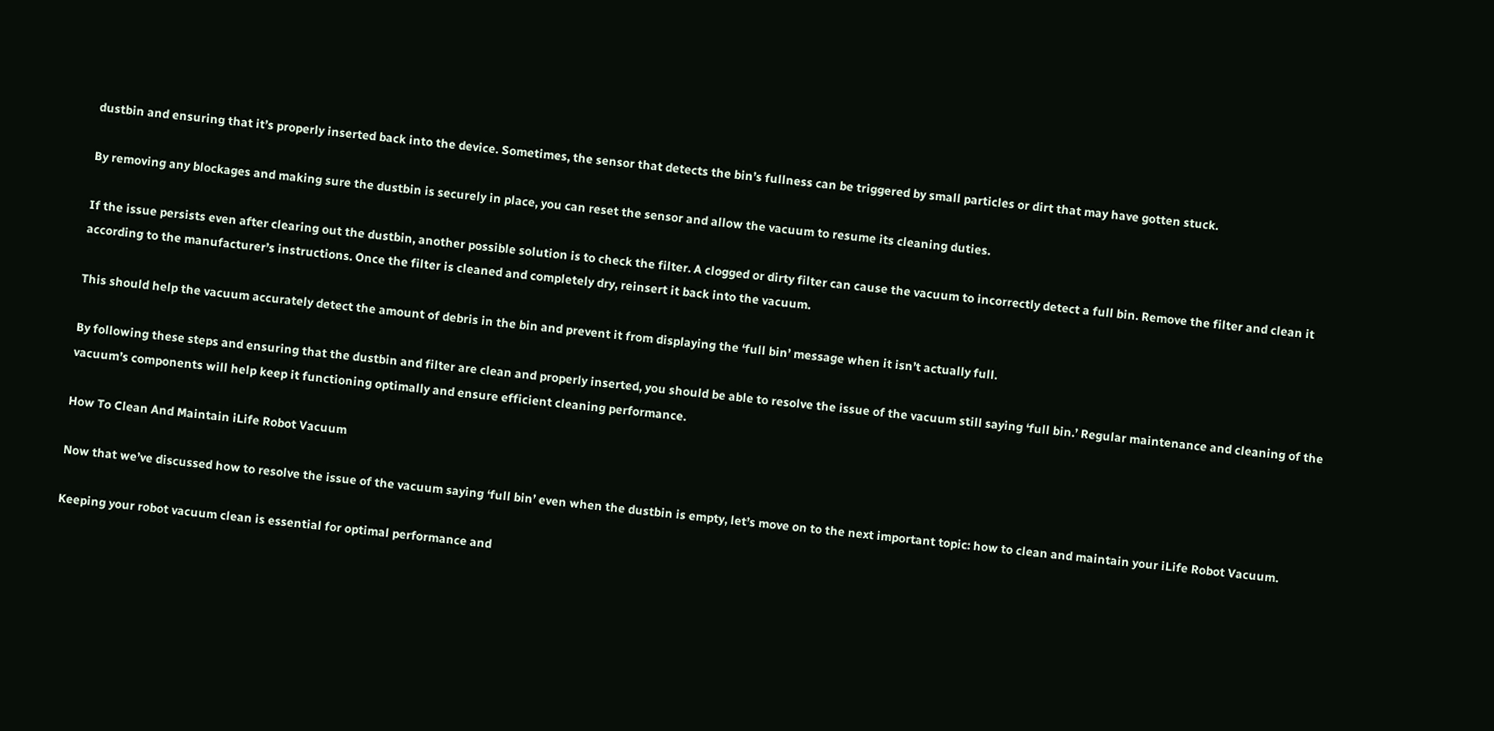dustbin and ensuring that it’s properly inserted back into the device. Sometimes, the sensor that detects the bin’s fullness can be triggered by small particles or dirt that may have gotten stuck.

By removing any blockages and making sure the dustbin is securely in place, you can reset the sensor and allow the vacuum to resume its cleaning duties.

If the issue persists even after clearing out the dustbin, another possible solution is to check the filter. A clogged or dirty filter can cause the vacuum to incorrectly detect a full bin. Remove the filter and clean it according to the manufacturer’s instructions. Once the filter is cleaned and completely dry, reinsert it back into the vacuum.

This should help the vacuum accurately detect the amount of debris in the bin and prevent it from displaying the ‘full bin’ message when it isn’t actually full.

By following these steps and ensuring that the dustbin and filter are clean and properly inserted, you should be able to resolve the issue of the vacuum still saying ‘full bin.’ Regular maintenance and cleaning of the vacuum’s components will help keep it functioning optimally and ensure efficient cleaning performance.

How To Clean And Maintain iLife Robot Vacuum

Now that we’ve discussed how to resolve the issue of the vacuum saying ‘full bin’ even when the dustbin is empty, let’s move on to the next important topic: how to clean and maintain your iLife Robot Vacuum.

Keeping your robot vacuum clean is essential for optimal performance and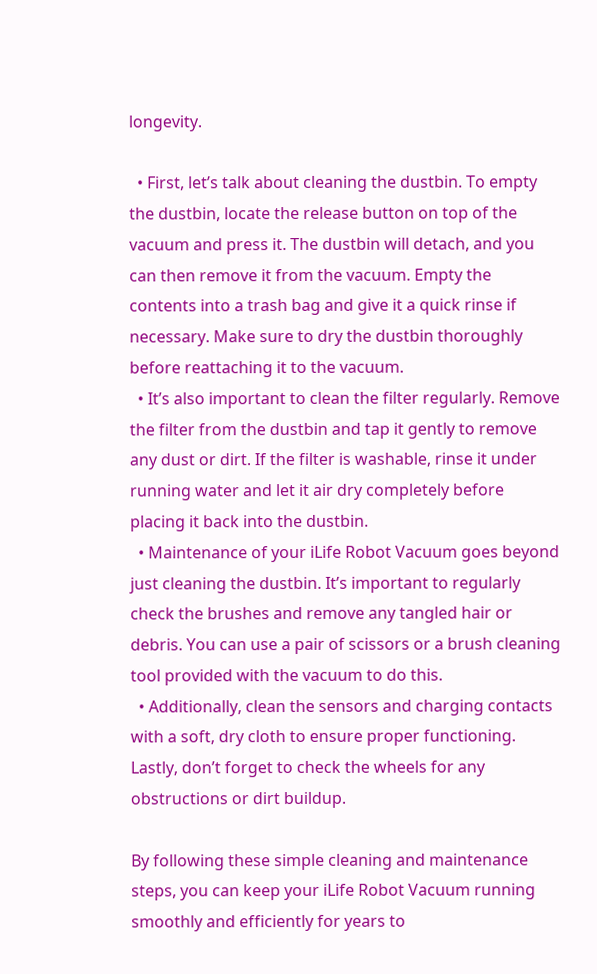longevity.

  • First, let’s talk about cleaning the dustbin. To empty the dustbin, locate the release button on top of the vacuum and press it. The dustbin will detach, and you can then remove it from the vacuum. Empty the contents into a trash bag and give it a quick rinse if necessary. Make sure to dry the dustbin thoroughly before reattaching it to the vacuum.
  • It’s also important to clean the filter regularly. Remove the filter from the dustbin and tap it gently to remove any dust or dirt. If the filter is washable, rinse it under running water and let it air dry completely before placing it back into the dustbin.
  • Maintenance of your iLife Robot Vacuum goes beyond just cleaning the dustbin. It’s important to regularly check the brushes and remove any tangled hair or debris. You can use a pair of scissors or a brush cleaning tool provided with the vacuum to do this.
  • Additionally, clean the sensors and charging contacts with a soft, dry cloth to ensure proper functioning. Lastly, don’t forget to check the wheels for any obstructions or dirt buildup.

By following these simple cleaning and maintenance steps, you can keep your iLife Robot Vacuum running smoothly and efficiently for years to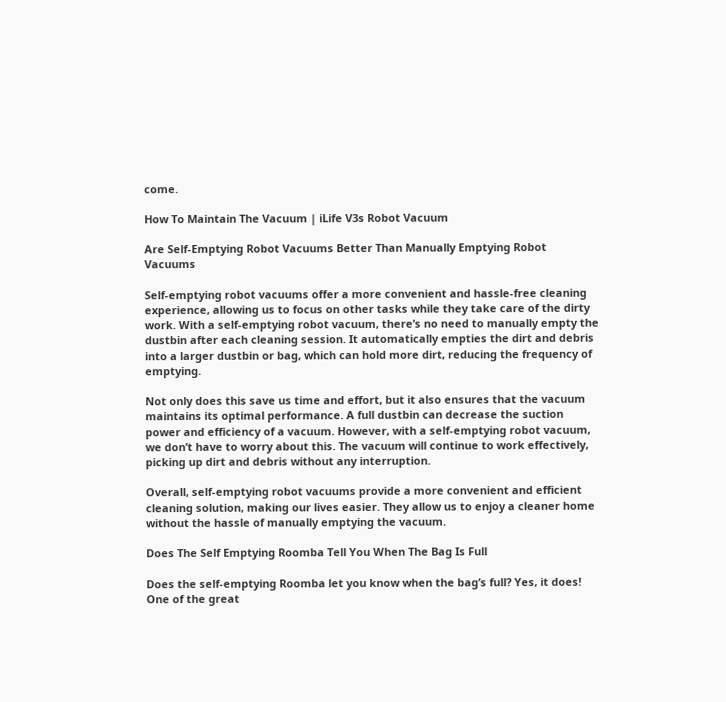come.

How To Maintain The Vacuum | iLife V3s Robot Vacuum

Are Self-Emptying Robot Vacuums Better Than Manually Emptying Robot Vacuums

Self-emptying robot vacuums offer a more convenient and hassle-free cleaning experience, allowing us to focus on other tasks while they take care of the dirty work. With a self-emptying robot vacuum, there’s no need to manually empty the dustbin after each cleaning session. It automatically empties the dirt and debris into a larger dustbin or bag, which can hold more dirt, reducing the frequency of emptying.

Not only does this save us time and effort, but it also ensures that the vacuum maintains its optimal performance. A full dustbin can decrease the suction power and efficiency of a vacuum. However, with a self-emptying robot vacuum, we don’t have to worry about this. The vacuum will continue to work effectively, picking up dirt and debris without any interruption.

Overall, self-emptying robot vacuums provide a more convenient and efficient cleaning solution, making our lives easier. They allow us to enjoy a cleaner home without the hassle of manually emptying the vacuum.

Does The Self Emptying Roomba Tell You When The Bag Is Full

Does the self-emptying Roomba let you know when the bag’s full? Yes, it does! One of the great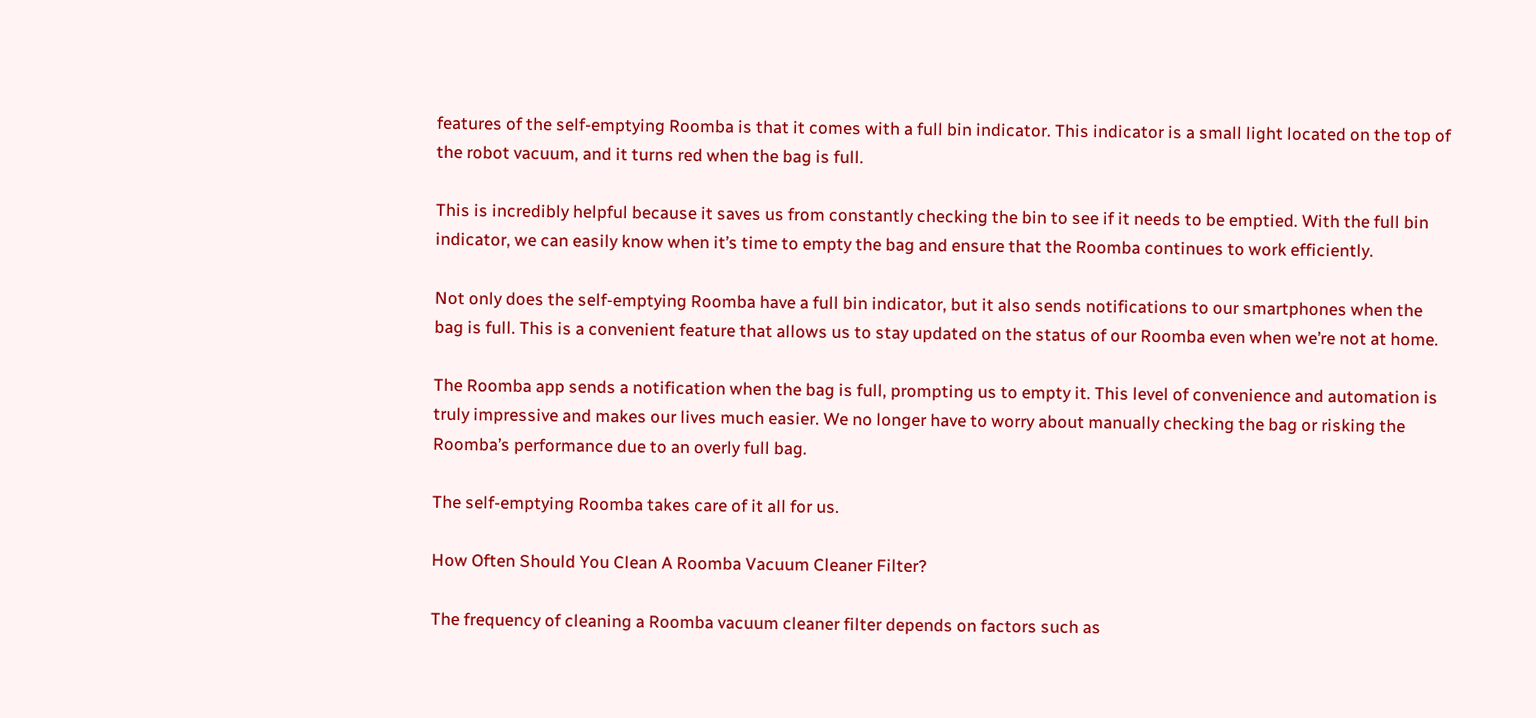features of the self-emptying Roomba is that it comes with a full bin indicator. This indicator is a small light located on the top of the robot vacuum, and it turns red when the bag is full.

This is incredibly helpful because it saves us from constantly checking the bin to see if it needs to be emptied. With the full bin indicator, we can easily know when it’s time to empty the bag and ensure that the Roomba continues to work efficiently.

Not only does the self-emptying Roomba have a full bin indicator, but it also sends notifications to our smartphones when the bag is full. This is a convenient feature that allows us to stay updated on the status of our Roomba even when we’re not at home.

The Roomba app sends a notification when the bag is full, prompting us to empty it. This level of convenience and automation is truly impressive and makes our lives much easier. We no longer have to worry about manually checking the bag or risking the Roomba’s performance due to an overly full bag.

The self-emptying Roomba takes care of it all for us.

How Often Should You Clean A Roomba Vacuum Cleaner Filter?

The frequency of cleaning a Roomba vacuum cleaner filter depends on factors such as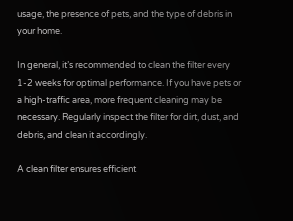usage, the presence of pets, and the type of debris in your home.

In general, it’s recommended to clean the filter every 1-2 weeks for optimal performance. If you have pets or a high-traffic area, more frequent cleaning may be necessary. Regularly inspect the filter for dirt, dust, and debris, and clean it accordingly.

A clean filter ensures efficient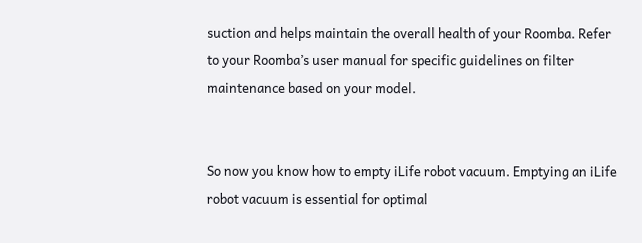suction and helps maintain the overall health of your Roomba. Refer to your Roomba’s user manual for specific guidelines on filter maintenance based on your model.


So now you know how to empty iLife robot vacuum. Emptying an iLife robot vacuum is essential for optimal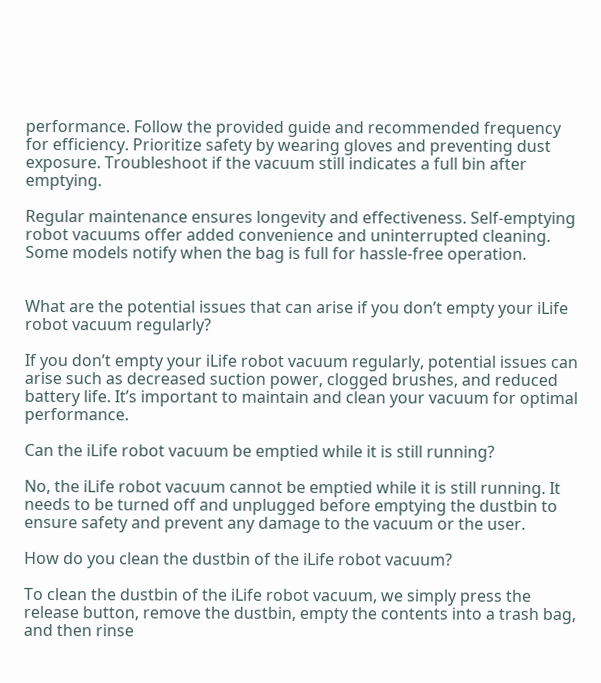performance. Follow the provided guide and recommended frequency for efficiency. Prioritize safety by wearing gloves and preventing dust exposure. Troubleshoot if the vacuum still indicates a full bin after emptying.

Regular maintenance ensures longevity and effectiveness. Self-emptying robot vacuums offer added convenience and uninterrupted cleaning. Some models notify when the bag is full for hassle-free operation.


What are the potential issues that can arise if you don’t empty your iLife robot vacuum regularly?

If you don’t empty your iLife robot vacuum regularly, potential issues can arise such as decreased suction power, clogged brushes, and reduced battery life. It’s important to maintain and clean your vacuum for optimal performance.

Can the iLife robot vacuum be emptied while it is still running?

No, the iLife robot vacuum cannot be emptied while it is still running. It needs to be turned off and unplugged before emptying the dustbin to ensure safety and prevent any damage to the vacuum or the user.

How do you clean the dustbin of the iLife robot vacuum?

To clean the dustbin of the iLife robot vacuum, we simply press the release button, remove the dustbin, empty the contents into a trash bag, and then rinse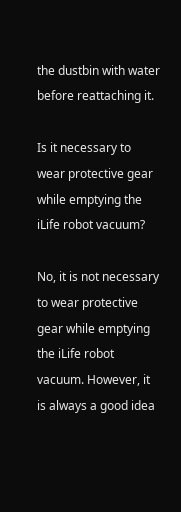the dustbin with water before reattaching it.

Is it necessary to wear protective gear while emptying the iLife robot vacuum?

No, it is not necessary to wear protective gear while emptying the iLife robot vacuum. However, it is always a good idea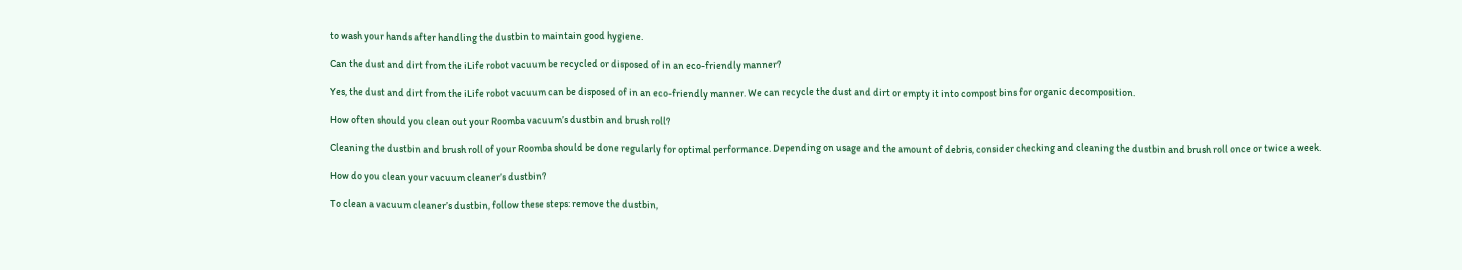to wash your hands after handling the dustbin to maintain good hygiene.

Can the dust and dirt from the iLife robot vacuum be recycled or disposed of in an eco-friendly manner?

Yes, the dust and dirt from the iLife robot vacuum can be disposed of in an eco-friendly manner. We can recycle the dust and dirt or empty it into compost bins for organic decomposition.

How often should you clean out your Roomba vacuum’s dustbin and brush roll?

Cleaning the dustbin and brush roll of your Roomba should be done regularly for optimal performance. Depending on usage and the amount of debris, consider checking and cleaning the dustbin and brush roll once or twice a week.

How do you clean your vacuum cleaner’s dustbin?

To clean a vacuum cleaner’s dustbin, follow these steps: remove the dustbin,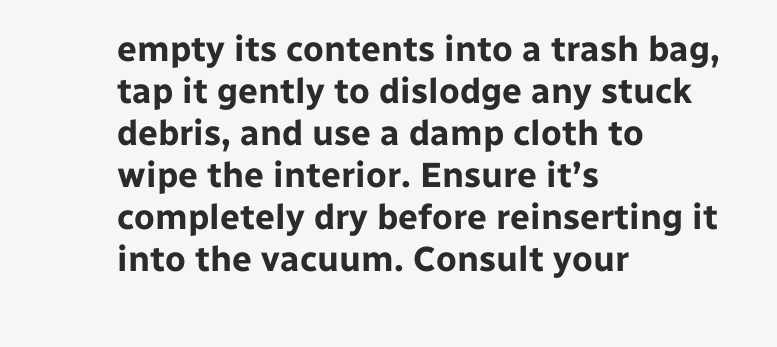empty its contents into a trash bag, tap it gently to dislodge any stuck debris, and use a damp cloth to wipe the interior. Ensure it’s completely dry before reinserting it into the vacuum. Consult your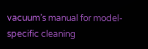vacuum’s manual for model-specific cleaning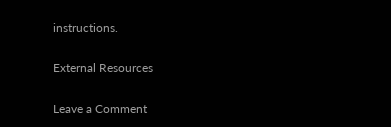instructions.

External Resources

Leave a Comment